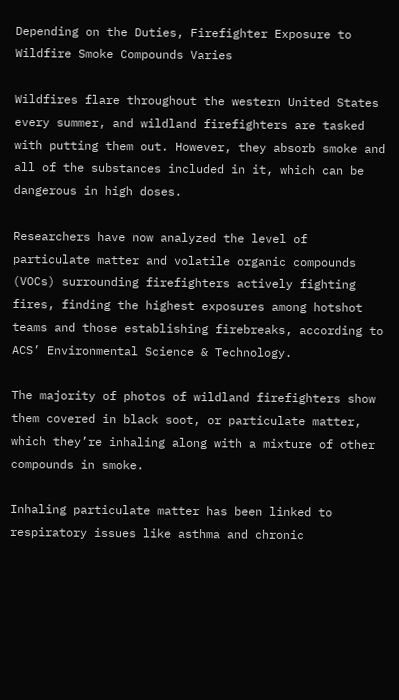Depending on the Duties, Firefighter Exposure to Wildfire Smoke Compounds Varies

Wildfires flare throughout the western United States every summer, and wildland firefighters are tasked with putting them out. However, they absorb smoke and all of the substances included in it, which can be dangerous in high doses.

Researchers have now analyzed the level of particulate matter and volatile organic compounds (VOCs) surrounding firefighters actively fighting fires, finding the highest exposures among hotshot teams and those establishing firebreaks, according to ACS’ Environmental Science & Technology.

The majority of photos of wildland firefighters show them covered in black soot, or particulate matter, which they’re inhaling along with a mixture of other compounds in smoke.

Inhaling particulate matter has been linked to respiratory issues like asthma and chronic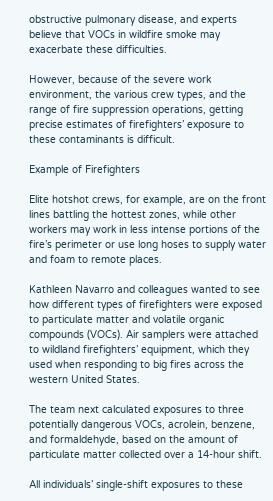obstructive pulmonary disease, and experts believe that VOCs in wildfire smoke may exacerbate these difficulties.

However, because of the severe work environment, the various crew types, and the range of fire suppression operations, getting precise estimates of firefighters’ exposure to these contaminants is difficult.

Example of Firefighters

Elite hotshot crews, for example, are on the front lines battling the hottest zones, while other workers may work in less intense portions of the fire’s perimeter or use long hoses to supply water and foam to remote places.

Kathleen Navarro and colleagues wanted to see how different types of firefighters were exposed to particulate matter and volatile organic compounds (VOCs). Air samplers were attached to wildland firefighters’ equipment, which they used when responding to big fires across the western United States.

The team next calculated exposures to three potentially dangerous VOCs, acrolein, benzene, and formaldehyde, based on the amount of particulate matter collected over a 14-hour shift.

All individuals’ single-shift exposures to these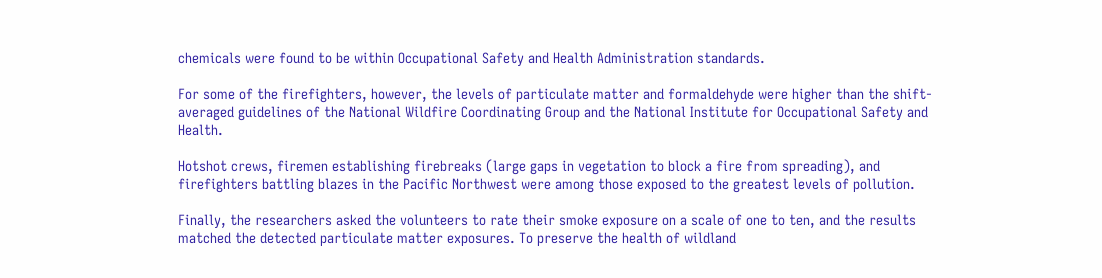chemicals were found to be within Occupational Safety and Health Administration standards.

For some of the firefighters, however, the levels of particulate matter and formaldehyde were higher than the shift-averaged guidelines of the National Wildfire Coordinating Group and the National Institute for Occupational Safety and Health.

Hotshot crews, firemen establishing firebreaks (large gaps in vegetation to block a fire from spreading), and firefighters battling blazes in the Pacific Northwest were among those exposed to the greatest levels of pollution.

Finally, the researchers asked the volunteers to rate their smoke exposure on a scale of one to ten, and the results matched the detected particulate matter exposures. To preserve the health of wildland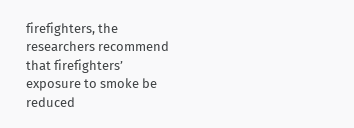firefighters, the researchers recommend that firefighters’ exposure to smoke be reduced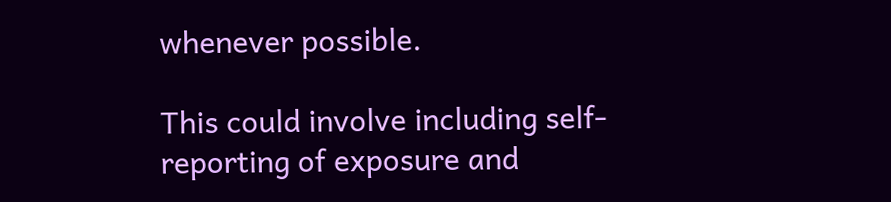whenever possible.

This could involve including self-reporting of exposure and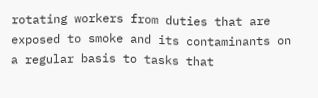rotating workers from duties that are exposed to smoke and its contaminants on a regular basis to tasks that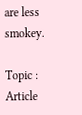are less smokey.

Topic : Article